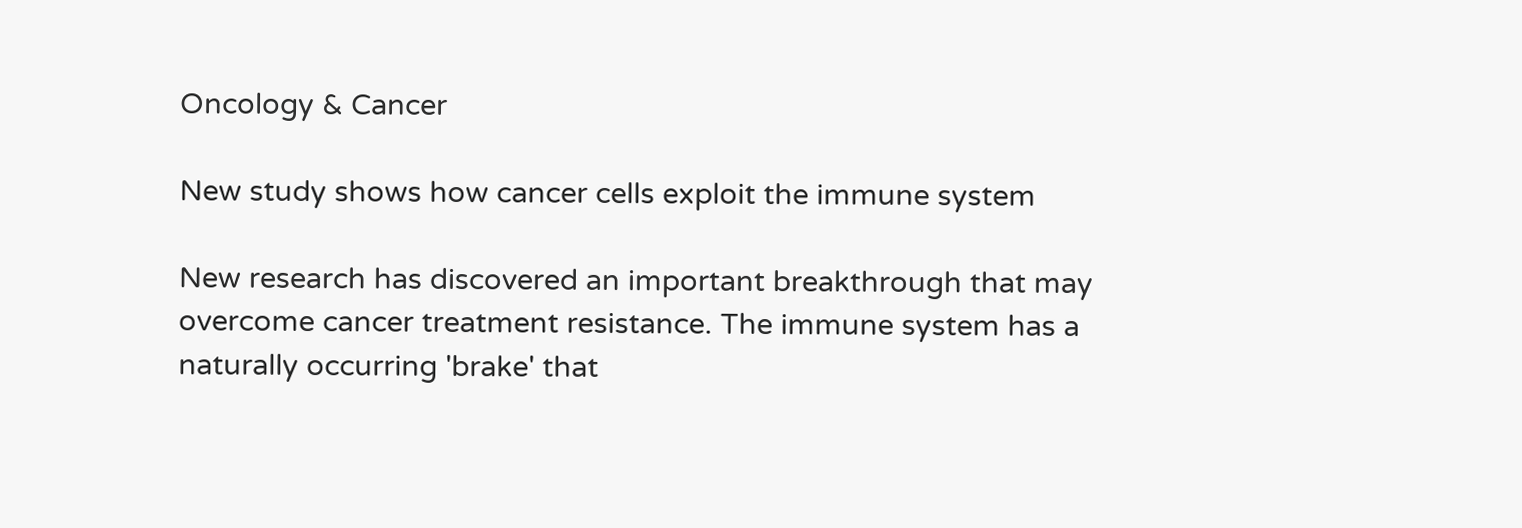Oncology & Cancer

New study shows how cancer cells exploit the immune system

New research has discovered an important breakthrough that may overcome cancer treatment resistance. The immune system has a naturally occurring 'brake' that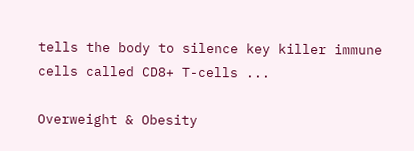tells the body to silence key killer immune cells called CD8+ T-cells ...

Overweight & Obesity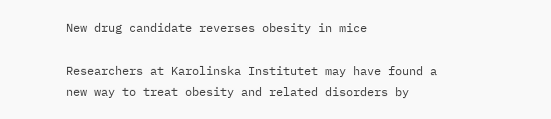New drug candidate reverses obesity in mice

Researchers at Karolinska Institutet may have found a new way to treat obesity and related disorders by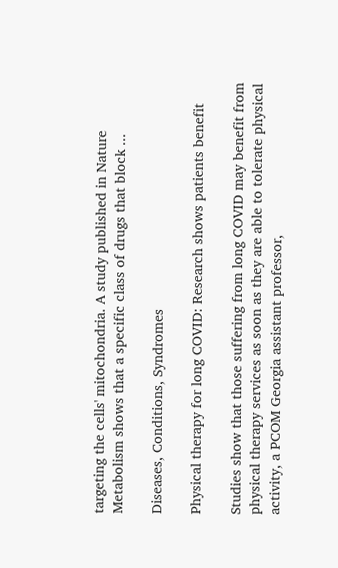targeting the cells' mitochondria. A study published in Nature Metabolism shows that a specific class of drugs that block ...

Diseases, Conditions, Syndromes

Physical therapy for long COVID: Research shows patients benefit

Studies show that those suffering from long COVID may benefit from physical therapy services as soon as they are able to tolerate physical activity, a PCOM Georgia assistant professor,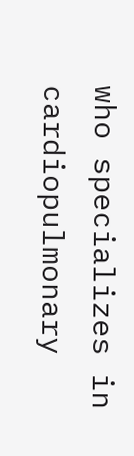who specializes in cardiopulmonary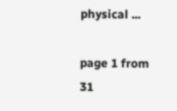physical ...

page 1 from 31